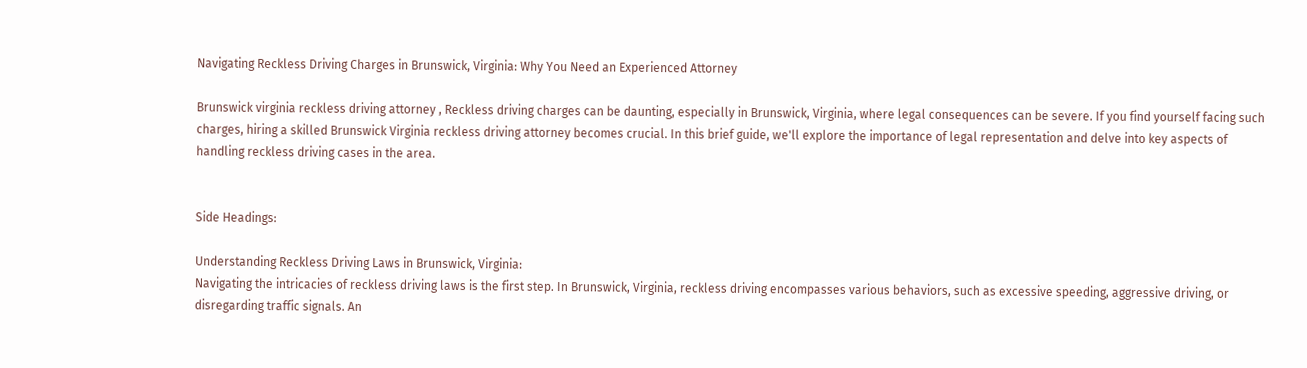Navigating Reckless Driving Charges in Brunswick, Virginia: Why You Need an Experienced Attorney

Brunswick virginia reckless driving attorney , Reckless driving charges can be daunting, especially in Brunswick, Virginia, where legal consequences can be severe. If you find yourself facing such charges, hiring a skilled Brunswick Virginia reckless driving attorney becomes crucial. In this brief guide, we'll explore the importance of legal representation and delve into key aspects of handling reckless driving cases in the area.


Side Headings:

Understanding Reckless Driving Laws in Brunswick, Virginia:
Navigating the intricacies of reckless driving laws is the first step. In Brunswick, Virginia, reckless driving encompasses various behaviors, such as excessive speeding, aggressive driving, or disregarding traffic signals. An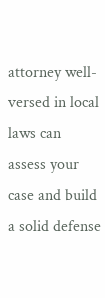attorney well-versed in local laws can assess your case and build a solid defense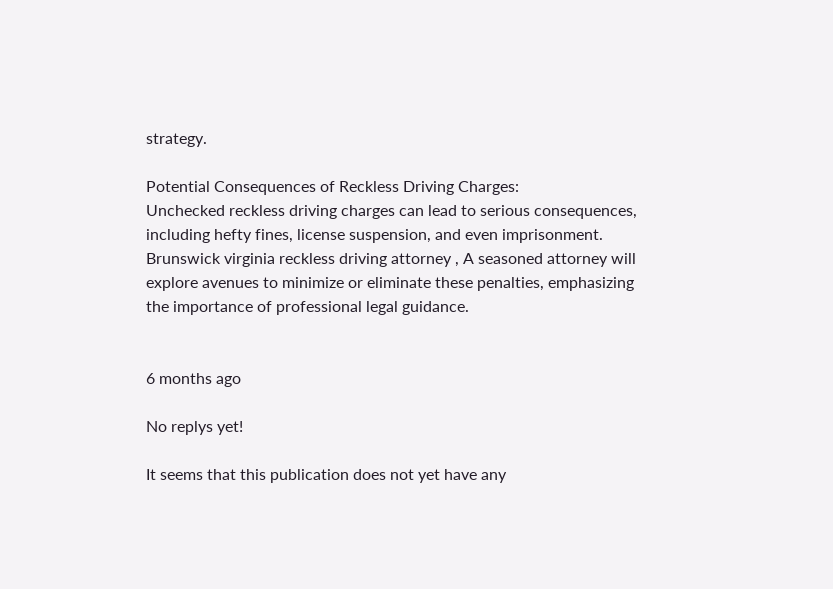strategy.

Potential Consequences of Reckless Driving Charges:
Unchecked reckless driving charges can lead to serious consequences, including hefty fines, license suspension, and even imprisonment. Brunswick virginia reckless driving attorney , A seasoned attorney will explore avenues to minimize or eliminate these penalties, emphasizing the importance of professional legal guidance.


6 months ago

No replys yet!

It seems that this publication does not yet have any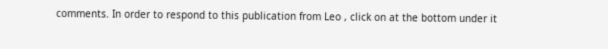comments. In order to respond to this publication from Leo , click on at the bottom under it